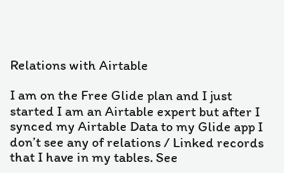Relations with Airtable

I am on the Free Glide plan and I just started I am an Airtable expert but after I synced my Airtable Data to my Glide app I don’t see any of relations / Linked records that I have in my tables. See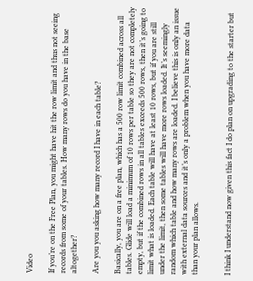Video

If you’re on the Free Plan, you might have hit the row limit and thus not seeing records from some of your tables. How many rows do you have in the base altogether?

Are you you asking how many record I have in each table?

Basically, you are on a free plan, which has a 500 row limit combined across all tables. Glide will load a minimum of 10 rows per table so they are not completely empty, but if the combined rows in all tables exceeds 500 rows, then it’s going to limit what is loaded. Each table will have at least 10 rows, but if you are still under the limit, then some tables will have more rows loaded. It’s seemingly random which table and how many rows are loaded. I believe this is only an issue with external data sources and it’s only a problem when you have more data than your plan allows.


I think I understand now given this fact I do plan on upgrading to the starter but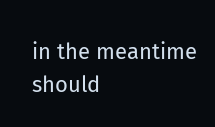in the meantime should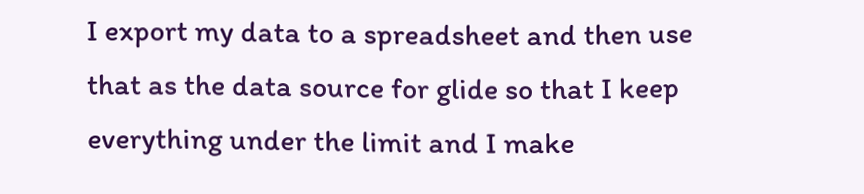I export my data to a spreadsheet and then use that as the data source for glide so that I keep everything under the limit and I make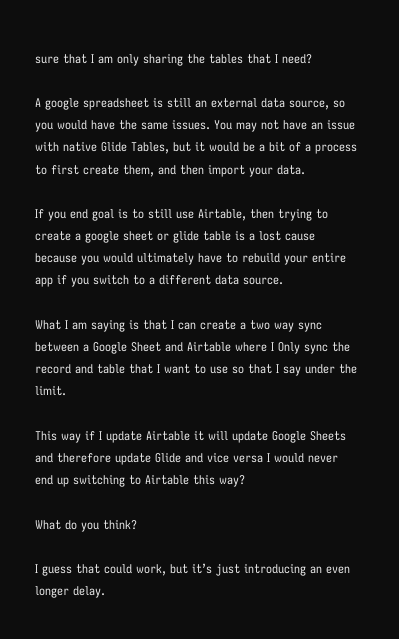sure that I am only sharing the tables that I need?

A google spreadsheet is still an external data source, so you would have the same issues. You may not have an issue with native Glide Tables, but it would be a bit of a process to first create them, and then import your data.

If you end goal is to still use Airtable, then trying to create a google sheet or glide table is a lost cause because you would ultimately have to rebuild your entire app if you switch to a different data source.

What I am saying is that I can create a two way sync between a Google Sheet and Airtable where I Only sync the record and table that I want to use so that I say under the limit.

This way if I update Airtable it will update Google Sheets and therefore update Glide and vice versa I would never end up switching to Airtable this way?

What do you think?

I guess that could work, but it’s just introducing an even longer delay.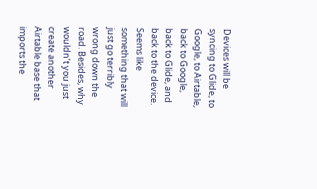Devices will be syncing to Glide, to Google, to Airtable, back to Google, back to Glide, and back to the device. Seems like something that will just go terribly wrong down the road. Besides, why wouldn’t you just create another Airtable base that imports the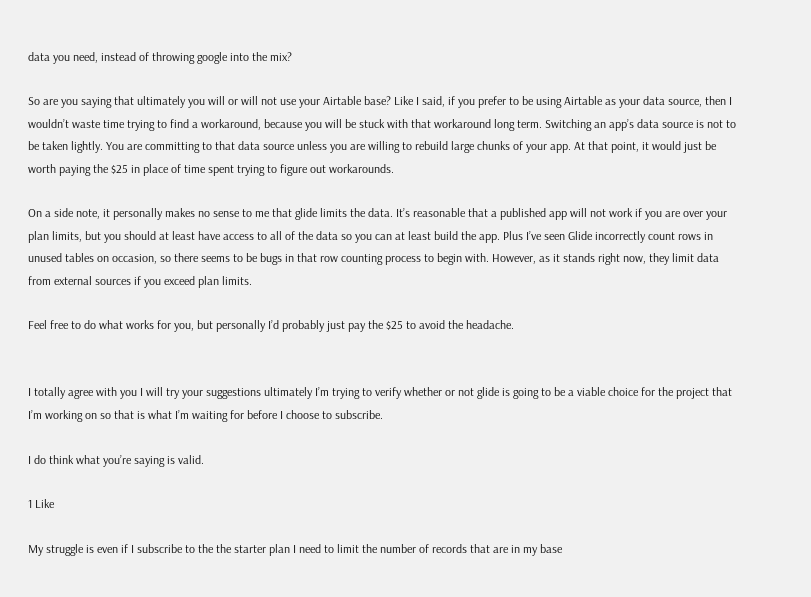data you need, instead of throwing google into the mix?

So are you saying that ultimately you will or will not use your Airtable base? Like I said, if you prefer to be using Airtable as your data source, then I wouldn’t waste time trying to find a workaround, because you will be stuck with that workaround long term. Switching an app’s data source is not to be taken lightly. You are committing to that data source unless you are willing to rebuild large chunks of your app. At that point, it would just be worth paying the $25 in place of time spent trying to figure out workarounds.

On a side note, it personally makes no sense to me that glide limits the data. It’s reasonable that a published app will not work if you are over your plan limits, but you should at least have access to all of the data so you can at least build the app. Plus I’ve seen Glide incorrectly count rows in unused tables on occasion, so there seems to be bugs in that row counting process to begin with. However, as it stands right now, they limit data from external sources if you exceed plan limits.

Feel free to do what works for you, but personally I’d probably just pay the $25 to avoid the headache.


I totally agree with you I will try your suggestions ultimately I’m trying to verify whether or not glide is going to be a viable choice for the project that I’m working on so that is what I’m waiting for before I choose to subscribe.

I do think what you’re saying is valid.

1 Like

My struggle is even if I subscribe to the the starter plan I need to limit the number of records that are in my base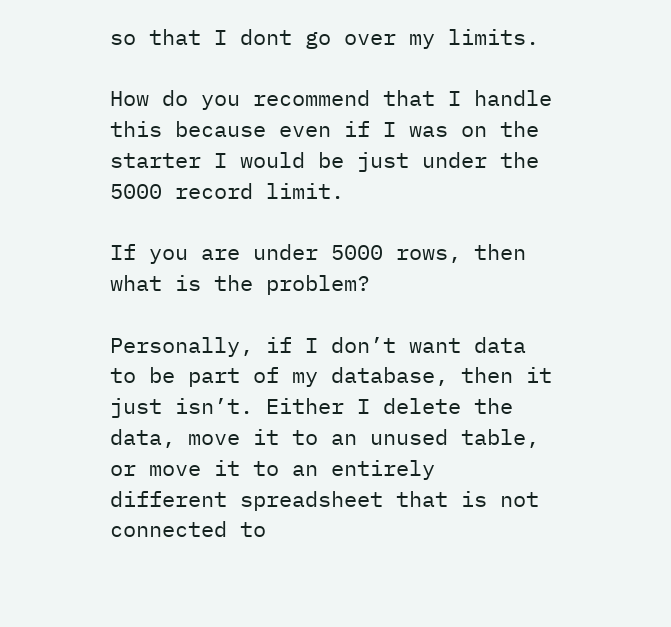so that I dont go over my limits.

How do you recommend that I handle this because even if I was on the starter I would be just under the 5000 record limit.

If you are under 5000 rows, then what is the problem?

Personally, if I don’t want data to be part of my database, then it just isn’t. Either I delete the data, move it to an unused table, or move it to an entirely different spreadsheet that is not connected to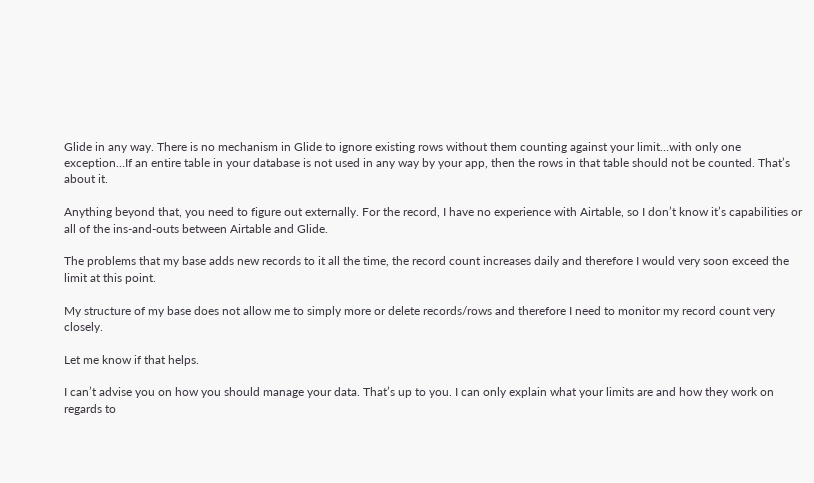Glide in any way. There is no mechanism in Glide to ignore existing rows without them counting against your limit…with only one exception…If an entire table in your database is not used in any way by your app, then the rows in that table should not be counted. That’s about it.

Anything beyond that, you need to figure out externally. For the record, I have no experience with Airtable, so I don’t know it’s capabilities or all of the ins-and-outs between Airtable and Glide.

The problems that my base adds new records to it all the time, the record count increases daily and therefore I would very soon exceed the limit at this point.

My structure of my base does not allow me to simply more or delete records/rows and therefore I need to monitor my record count very closely.

Let me know if that helps.

I can’t advise you on how you should manage your data. That’s up to you. I can only explain what your limits are and how they work on regards to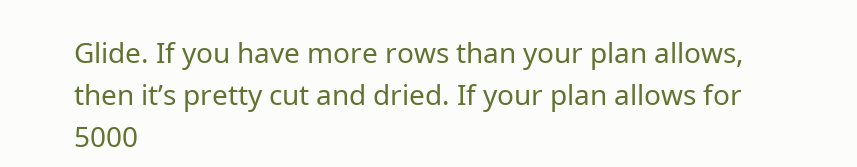Glide. If you have more rows than your plan allows, then it’s pretty cut and dried. If your plan allows for 5000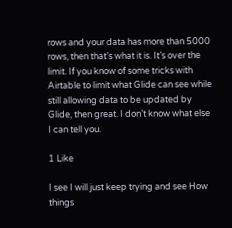rows and your data has more than 5000 rows, then that’s what it is. It’s over the limit. If you know of some tricks with Airtable to limit what Glide can see while still allowing data to be updated by Glide, then great. I don’t know what else I can tell you.

1 Like

I see I will just keep trying and see How things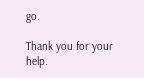go.

Thank you for your help.